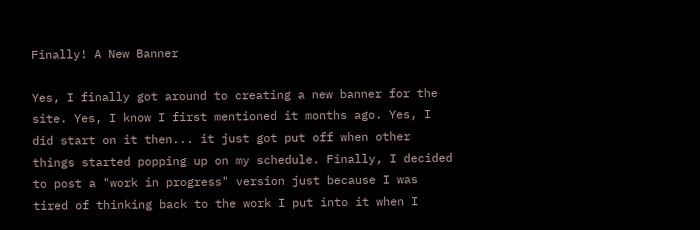Finally! A New Banner

Yes, I finally got around to creating a new banner for the site. Yes, I know I first mentioned it months ago. Yes, I did start on it then... it just got put off when other things started popping up on my schedule. Finally, I decided to post a "work in progress" version just because I was tired of thinking back to the work I put into it when I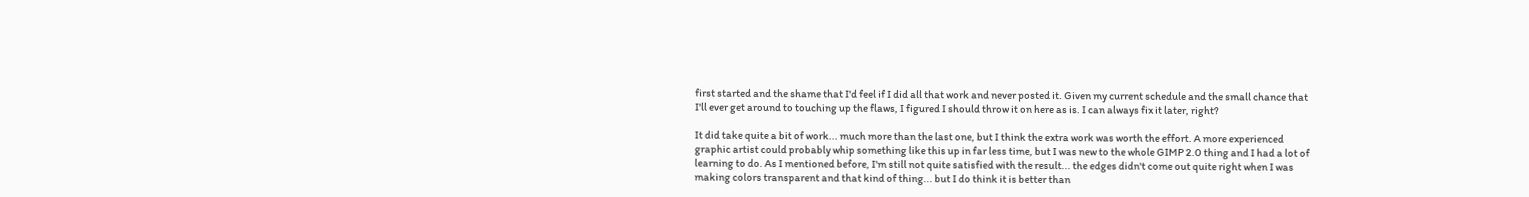first started and the shame that I'd feel if I did all that work and never posted it. Given my current schedule and the small chance that I'll ever get around to touching up the flaws, I figured I should throw it on here as is. I can always fix it later, right?

It did take quite a bit of work... much more than the last one, but I think the extra work was worth the effort. A more experienced graphic artist could probably whip something like this up in far less time, but I was new to the whole GIMP 2.0 thing and I had a lot of learning to do. As I mentioned before, I'm still not quite satisfied with the result... the edges didn't come out quite right when I was making colors transparent and that kind of thing... but I do think it is better than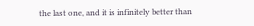the last one, and it is infinitely better than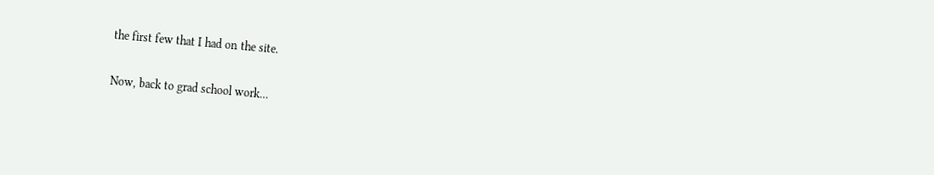the first few that I had on the site.

Now, back to grad school work...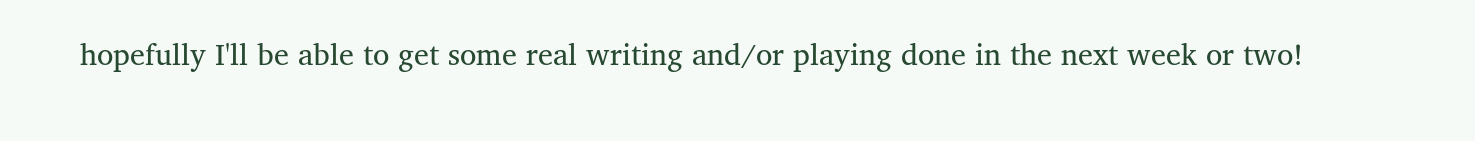hopefully I'll be able to get some real writing and/or playing done in the next week or two!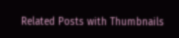Related Posts with Thumbnails